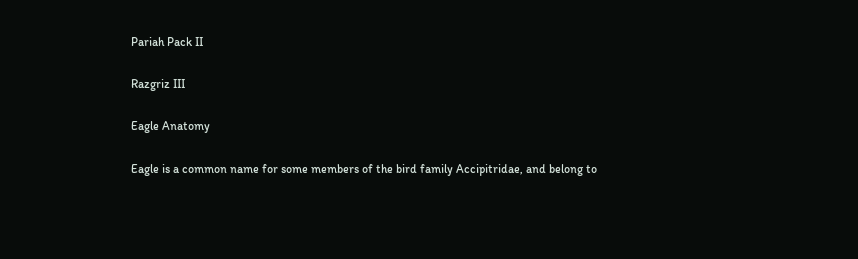Pariah Pack II

Razgriz III

Eagle Anatomy

Eagle is a common name for some members of the bird family Accipitridae, and belong to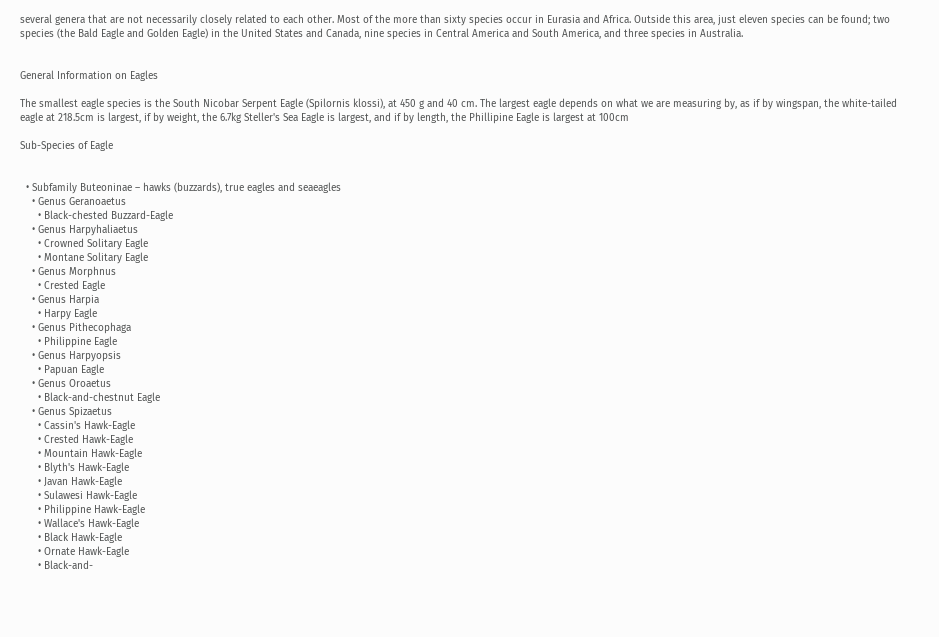several genera that are not necessarily closely related to each other. Most of the more than sixty species occur in Eurasia and Africa. Outside this area, just eleven species can be found; two species (the Bald Eagle and Golden Eagle) in the United States and Canada, nine species in Central America and South America, and three species in Australia.


General Information on Eagles

The smallest eagle species is the South Nicobar Serpent Eagle (Spilornis klossi), at 450 g and 40 cm. The largest eagle depends on what we are measuring by, as if by wingspan, the white-tailed eagle at 218.5cm is largest, if by weight, the 6.7kg Steller's Sea Eagle is largest, and if by length, the Phillipine Eagle is largest at 100cm

Sub-Species of Eagle


  • Subfamily Buteoninae – hawks (buzzards), true eagles and seaeagles
    • Genus Geranoaetus
      • Black-chested Buzzard-Eagle
    • Genus Harpyhaliaetus
      • Crowned Solitary Eagle
      • Montane Solitary Eagle
    • Genus Morphnus
      • Crested Eagle
    • Genus Harpia
      • Harpy Eagle
    • Genus Pithecophaga
      • Philippine Eagle
    • Genus Harpyopsis
      • Papuan Eagle
    • Genus Oroaetus
      • Black-and-chestnut Eagle
    • Genus Spizaetus
      • Cassin's Hawk-Eagle
      • Crested Hawk-Eagle
      • Mountain Hawk-Eagle
      • Blyth's Hawk-Eagle
      • Javan Hawk-Eagle
      • Sulawesi Hawk-Eagle
      • Philippine Hawk-Eagle
      • Wallace's Hawk-Eagle
      • Black Hawk-Eagle
      • Ornate Hawk-Eagle
      • Black-and-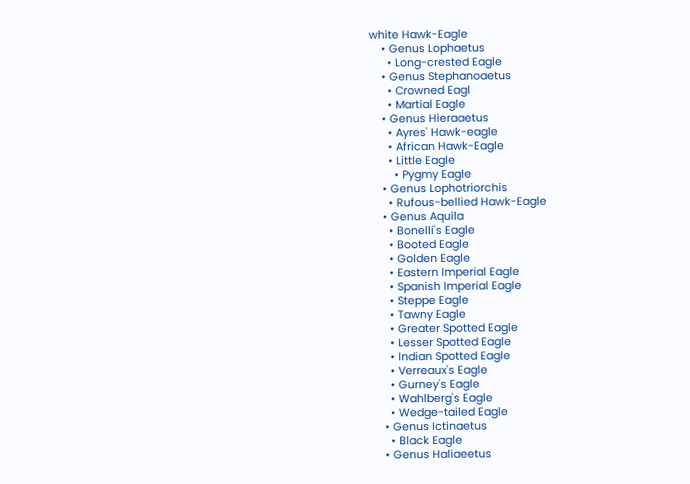white Hawk-Eagle
    • Genus Lophaetus
      • Long-crested Eagle
    • Genus Stephanoaetus
      • Crowned Eagl
      • Martial Eagle
    • Genus Hieraaetus
      • Ayres' Hawk-eagle
      • African Hawk-Eagle
      • Little Eagle
        • Pygmy Eagle
    • Genus Lophotriorchis
      • Rufous-bellied Hawk-Eagle
    • Genus Aquila
      • Bonelli's Eagle
      • Booted Eagle
      • Golden Eagle
      • Eastern Imperial Eagle
      • Spanish Imperial Eagle
      • Steppe Eagle
      • Tawny Eagle
      • Greater Spotted Eagle
      • Lesser Spotted Eagle
      • Indian Spotted Eagle
      • Verreaux's Eagle
      • Gurney's Eagle
      • Wahlberg's Eagle
      • Wedge-tailed Eagle
    • Genus Ictinaetus
      • Black Eagle
    • Genus Haliaeetus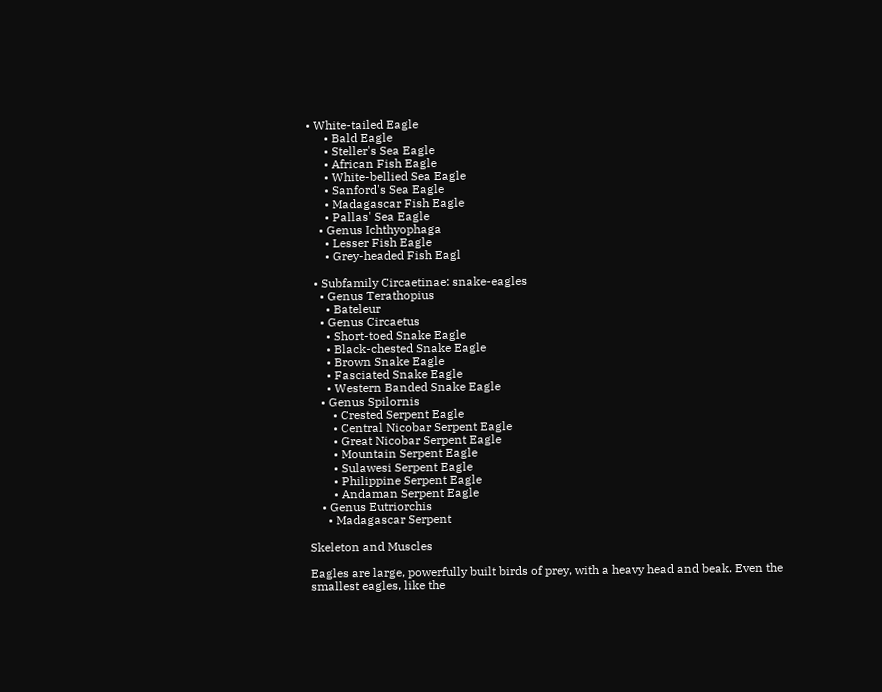• White-tailed Eagle
      • Bald Eagle
      • Steller's Sea Eagle
      • African Fish Eagle
      • White-bellied Sea Eagle
      • Sanford's Sea Eagle
      • Madagascar Fish Eagle
      • Pallas' Sea Eagle
    • Genus Ichthyophaga
      • Lesser Fish Eagle
      • Grey-headed Fish Eagl

  • Subfamily Circaetinae: snake-eagles
    • Genus Terathopius
      • Bateleur
    • Genus Circaetus
      • Short-toed Snake Eagle
      • Black-chested Snake Eagle
      • Brown Snake Eagle
      • Fasciated Snake Eagle
      • Western Banded Snake Eagle
    • Genus Spilornis
        • Crested Serpent Eagle
        • Central Nicobar Serpent Eagle
        • Great Nicobar Serpent Eagle
        • Mountain Serpent Eagle
        • Sulawesi Serpent Eagle
        • Philippine Serpent Eagle
        • Andaman Serpent Eagle
    • Genus Eutriorchis
      • Madagascar Serpent

Skeleton and Muscles

Eagles are large, powerfully built birds of prey, with a heavy head and beak. Even the smallest eagles, like the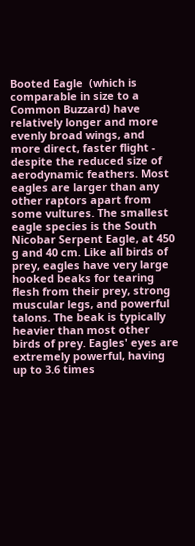Booted Eagle  (which is comparable in size to a Common Buzzard) have relatively longer and more evenly broad wings, and more direct, faster flight - despite the reduced size of aerodynamic feathers. Most eagles are larger than any other raptors apart from some vultures. The smallest eagle species is the South Nicobar Serpent Eagle, at 450 g and 40 cm. Like all birds of prey, eagles have very large hooked beaks for tearing flesh from their prey, strong muscular legs, and powerful talons. The beak is typically heavier than most other birds of prey. Eagles' eyes are extremely powerful, having up to 3.6 times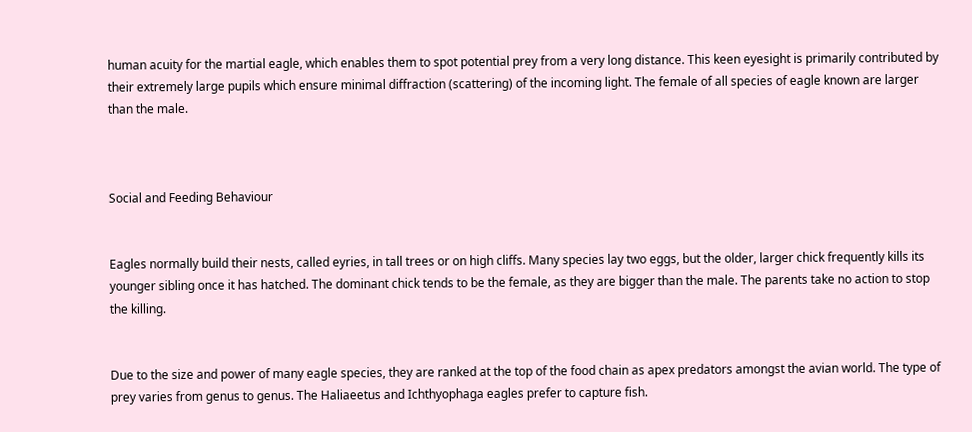human acuity for the martial eagle, which enables them to spot potential prey from a very long distance. This keen eyesight is primarily contributed by their extremely large pupils which ensure minimal diffraction (scattering) of the incoming light. The female of all species of eagle known are larger than the male.



Social and Feeding Behaviour


Eagles normally build their nests, called eyries, in tall trees or on high cliffs. Many species lay two eggs, but the older, larger chick frequently kills its younger sibling once it has hatched. The dominant chick tends to be the female, as they are bigger than the male. The parents take no action to stop the killing.


Due to the size and power of many eagle species, they are ranked at the top of the food chain as apex predators amongst the avian world. The type of prey varies from genus to genus. The Haliaeetus and Ichthyophaga eagles prefer to capture fish.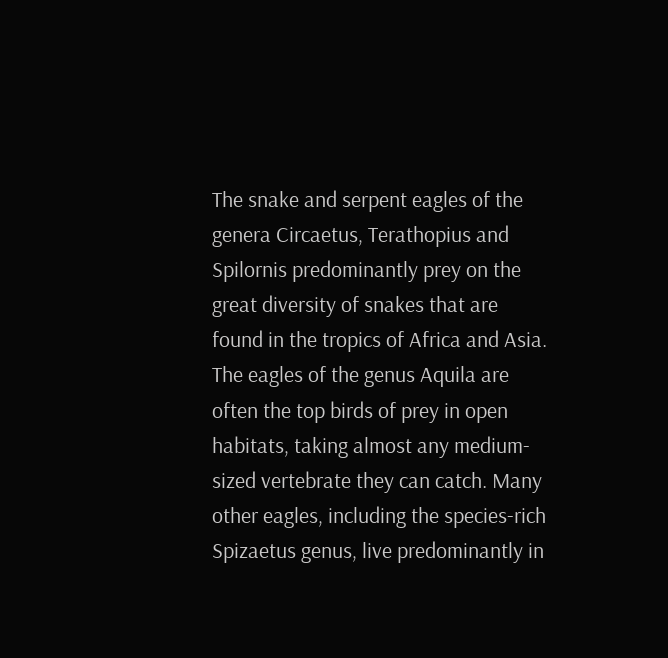The snake and serpent eagles of the genera Circaetus, Terathopius and Spilornis predominantly prey on the great diversity of snakes that are found in the tropics of Africa and Asia. The eagles of the genus Aquila are often the top birds of prey in open habitats, taking almost any medium-sized vertebrate they can catch. Many other eagles, including the species-rich Spizaetus genus, live predominantly in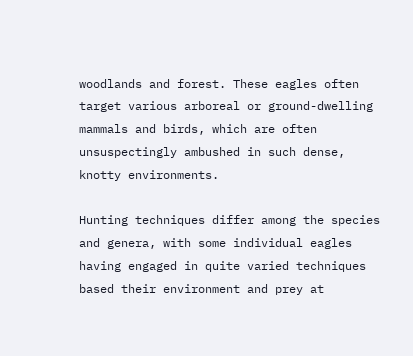woodlands and forest. These eagles often target various arboreal or ground-dwelling mammals and birds, which are often unsuspectingly ambushed in such dense, knotty environments.

Hunting techniques differ among the species and genera, with some individual eagles having engaged in quite varied techniques based their environment and prey at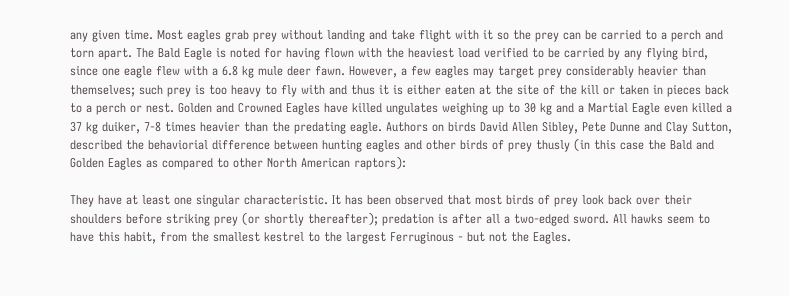any given time. Most eagles grab prey without landing and take flight with it so the prey can be carried to a perch and torn apart. The Bald Eagle is noted for having flown with the heaviest load verified to be carried by any flying bird, since one eagle flew with a 6.8 kg mule deer fawn. However, a few eagles may target prey considerably heavier than themselves; such prey is too heavy to fly with and thus it is either eaten at the site of the kill or taken in pieces back to a perch or nest. Golden and Crowned Eagles have killed ungulates weighing up to 30 kg and a Martial Eagle even killed a 37 kg duiker, 7-8 times heavier than the predating eagle. Authors on birds David Allen Sibley, Pete Dunne and Clay Sutton, described the behaviorial difference between hunting eagles and other birds of prey thusly (in this case the Bald and Golden Eagles as compared to other North American raptors):

They have at least one singular characteristic. It has been observed that most birds of prey look back over their shoulders before striking prey (or shortly thereafter); predation is after all a two-edged sword. All hawks seem to have this habit, from the smallest kestrel to the largest Ferruginous - but not the Eagles.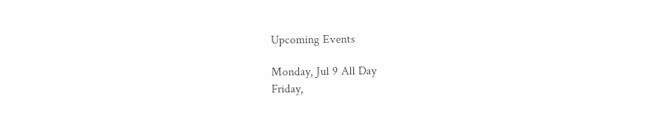Upcoming Events

Monday, Jul 9 All Day
Friday,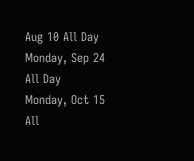Aug 10 All Day
Monday, Sep 24 All Day
Monday, Oct 15 All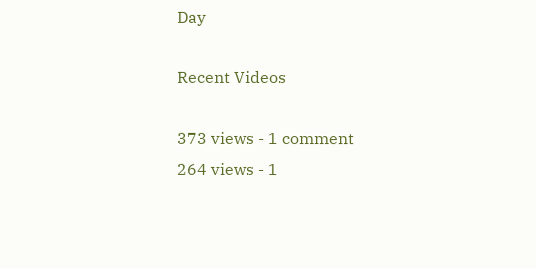Day

Recent Videos

373 views - 1 comment
264 views - 1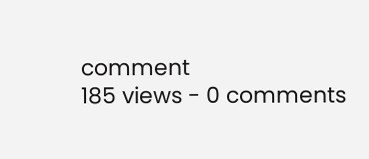comment
185 views - 0 comments